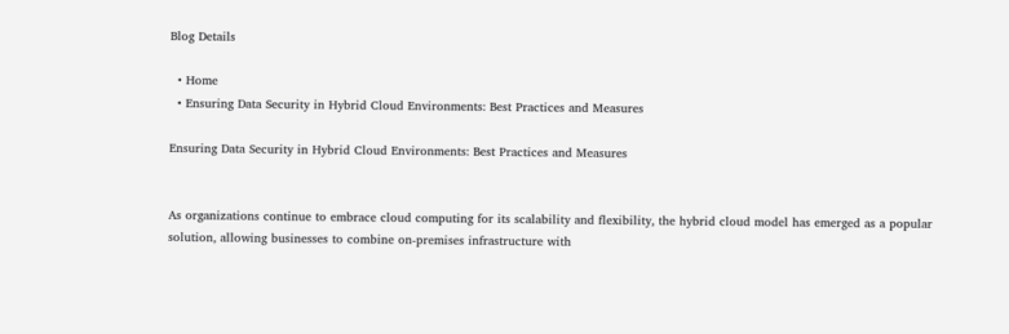Blog Details

  • Home
  • Ensuring Data Security in Hybrid Cloud Environments: Best Practices and Measures

Ensuring Data Security in Hybrid Cloud Environments: Best Practices and Measures


As organizations continue to embrace cloud computing for its scalability and flexibility, the hybrid cloud model has emerged as a popular solution, allowing businesses to combine on-premises infrastructure with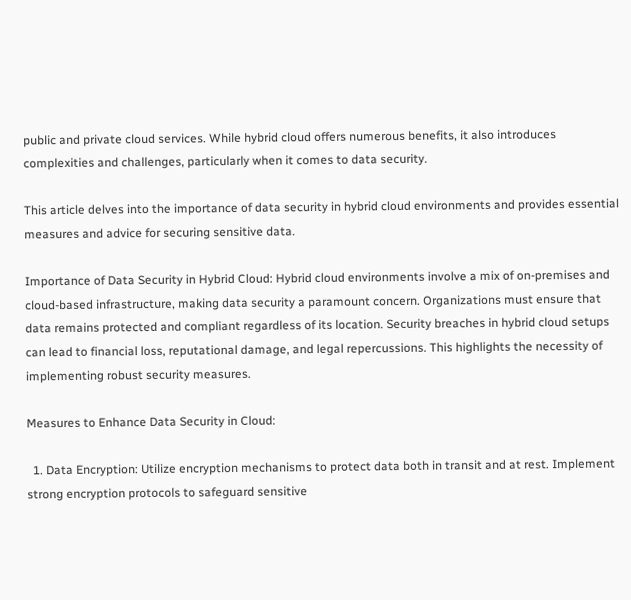public and private cloud services. While hybrid cloud offers numerous benefits, it also introduces complexities and challenges, particularly when it comes to data security.

This article delves into the importance of data security in hybrid cloud environments and provides essential measures and advice for securing sensitive data.

Importance of Data Security in Hybrid Cloud: Hybrid cloud environments involve a mix of on-premises and cloud-based infrastructure, making data security a paramount concern. Organizations must ensure that data remains protected and compliant regardless of its location. Security breaches in hybrid cloud setups can lead to financial loss, reputational damage, and legal repercussions. This highlights the necessity of implementing robust security measures.

Measures to Enhance Data Security in Cloud:

  1. Data Encryption: Utilize encryption mechanisms to protect data both in transit and at rest. Implement strong encryption protocols to safeguard sensitive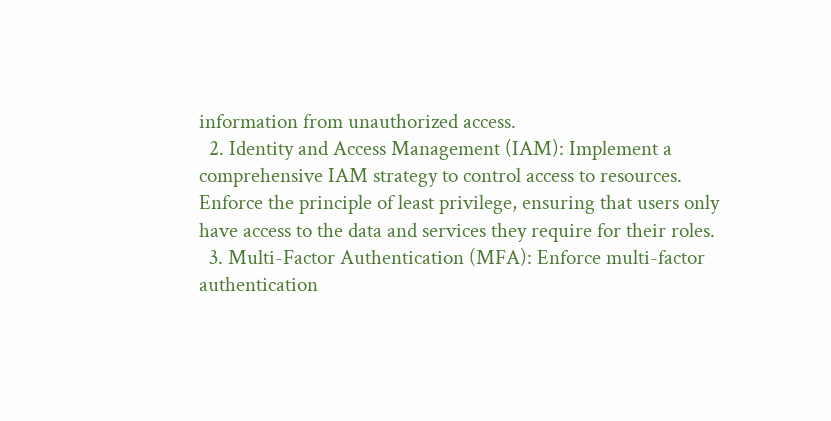information from unauthorized access.
  2. Identity and Access Management (IAM): Implement a comprehensive IAM strategy to control access to resources. Enforce the principle of least privilege, ensuring that users only have access to the data and services they require for their roles.
  3. Multi-Factor Authentication (MFA): Enforce multi-factor authentication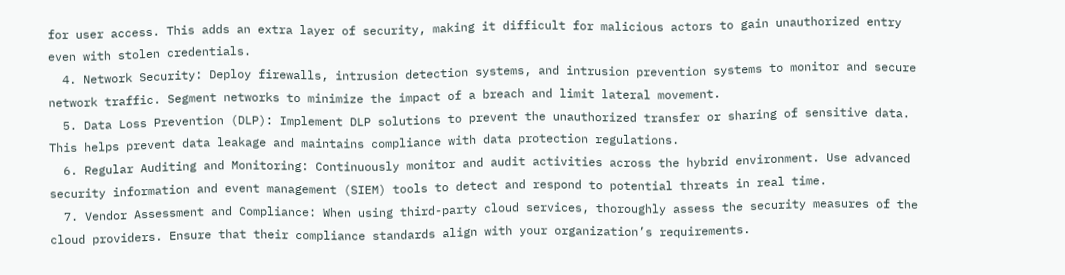for user access. This adds an extra layer of security, making it difficult for malicious actors to gain unauthorized entry even with stolen credentials.
  4. Network Security: Deploy firewalls, intrusion detection systems, and intrusion prevention systems to monitor and secure network traffic. Segment networks to minimize the impact of a breach and limit lateral movement.
  5. Data Loss Prevention (DLP): Implement DLP solutions to prevent the unauthorized transfer or sharing of sensitive data. This helps prevent data leakage and maintains compliance with data protection regulations.
  6. Regular Auditing and Monitoring: Continuously monitor and audit activities across the hybrid environment. Use advanced security information and event management (SIEM) tools to detect and respond to potential threats in real time.
  7. Vendor Assessment and Compliance: When using third-party cloud services, thoroughly assess the security measures of the cloud providers. Ensure that their compliance standards align with your organization’s requirements.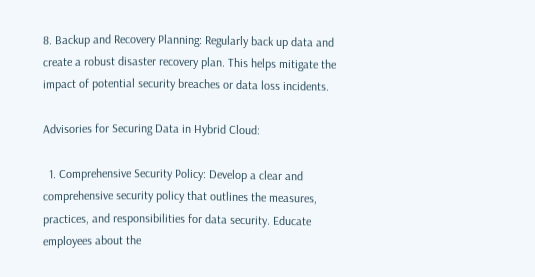8. Backup and Recovery Planning: Regularly back up data and create a robust disaster recovery plan. This helps mitigate the impact of potential security breaches or data loss incidents.

Advisories for Securing Data in Hybrid Cloud:

  1. Comprehensive Security Policy: Develop a clear and comprehensive security policy that outlines the measures, practices, and responsibilities for data security. Educate employees about the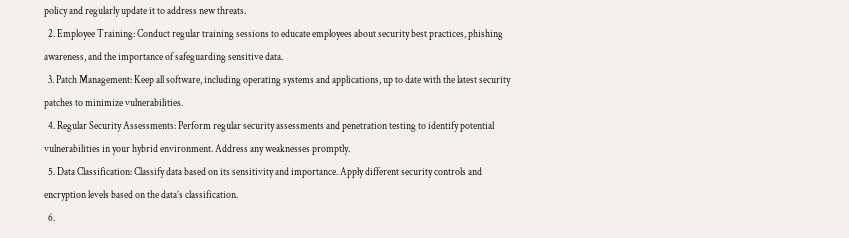policy and regularly update it to address new threats.
  2. Employee Training: Conduct regular training sessions to educate employees about security best practices, phishing awareness, and the importance of safeguarding sensitive data.
  3. Patch Management: Keep all software, including operating systems and applications, up to date with the latest security patches to minimize vulnerabilities.
  4. Regular Security Assessments: Perform regular security assessments and penetration testing to identify potential vulnerabilities in your hybrid environment. Address any weaknesses promptly.
  5. Data Classification: Classify data based on its sensitivity and importance. Apply different security controls and encryption levels based on the data’s classification.
  6.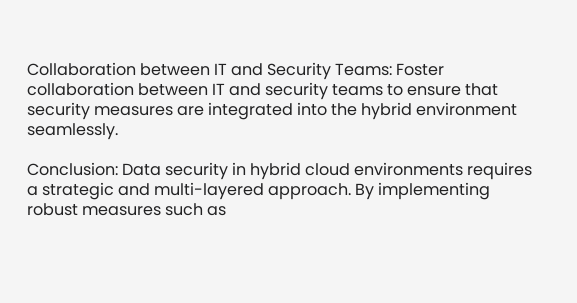Collaboration between IT and Security Teams: Foster collaboration between IT and security teams to ensure that security measures are integrated into the hybrid environment seamlessly.

Conclusion: Data security in hybrid cloud environments requires a strategic and multi-layered approach. By implementing robust measures such as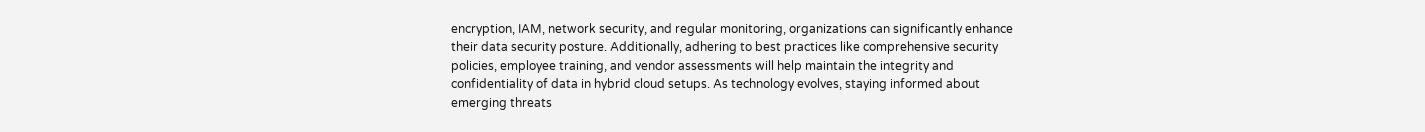encryption, IAM, network security, and regular monitoring, organizations can significantly enhance their data security posture. Additionally, adhering to best practices like comprehensive security policies, employee training, and vendor assessments will help maintain the integrity and confidentiality of data in hybrid cloud setups. As technology evolves, staying informed about emerging threats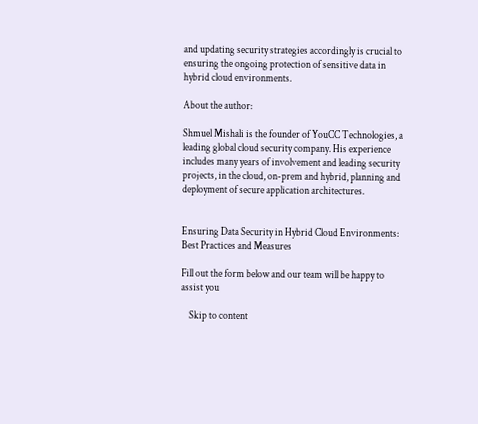and updating security strategies accordingly is crucial to ensuring the ongoing protection of sensitive data in hybrid cloud environments.

About the author:

Shmuel Mishali is the founder of YouCC Technologies, a leading global cloud security company. His experience includes many years of involvement and leading security projects, in the cloud, on-prem and hybrid, planning and deployment of secure application architectures.


Ensuring Data Security in Hybrid Cloud Environments: Best Practices and Measures

Fill out the form below and our team will be happy to assist you

    Skip to content